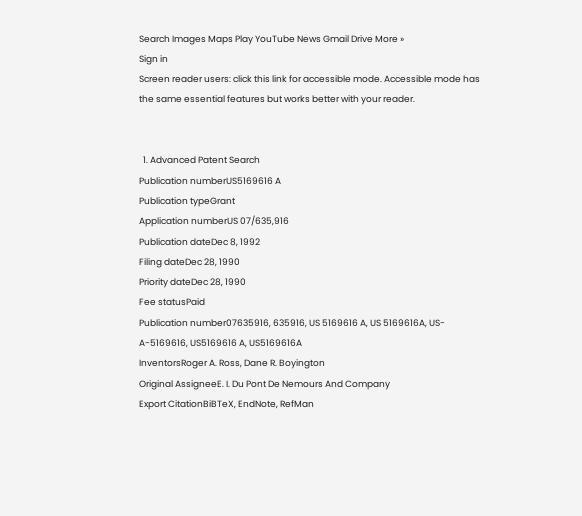Search Images Maps Play YouTube News Gmail Drive More »
Sign in
Screen reader users: click this link for accessible mode. Accessible mode has the same essential features but works better with your reader.


  1. Advanced Patent Search
Publication numberUS5169616 A
Publication typeGrant
Application numberUS 07/635,916
Publication dateDec 8, 1992
Filing dateDec 28, 1990
Priority dateDec 28, 1990
Fee statusPaid
Publication number07635916, 635916, US 5169616 A, US 5169616A, US-A-5169616, US5169616 A, US5169616A
InventorsRoger A. Ross, Dane R. Boyington
Original AssigneeE. I. Du Pont De Nemours And Company
Export CitationBiBTeX, EndNote, RefMan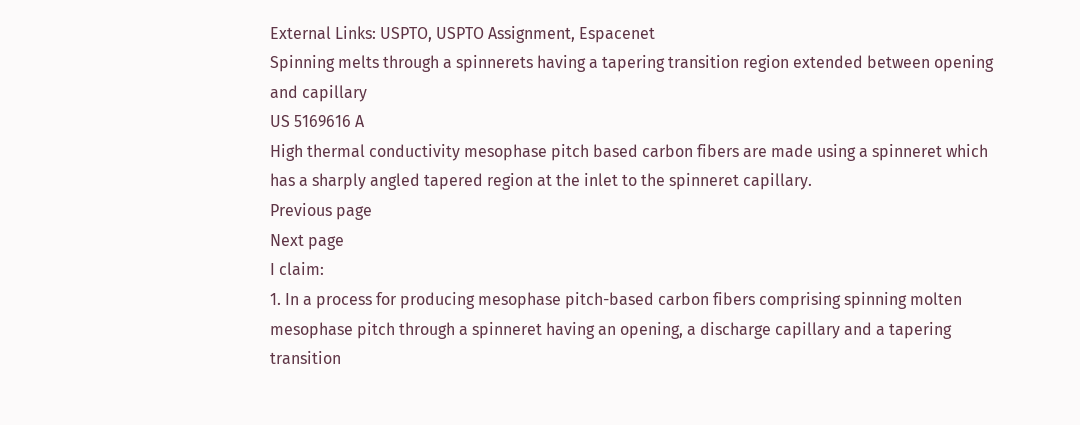External Links: USPTO, USPTO Assignment, Espacenet
Spinning melts through a spinnerets having a tapering transition region extended between opening and capillary
US 5169616 A
High thermal conductivity mesophase pitch based carbon fibers are made using a spinneret which has a sharply angled tapered region at the inlet to the spinneret capillary.
Previous page
Next page
I claim:
1. In a process for producing mesophase pitch-based carbon fibers comprising spinning molten mesophase pitch through a spinneret having an opening, a discharge capillary and a tapering transition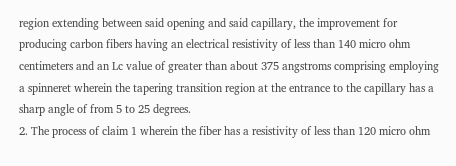region extending between said opening and said capillary, the improvement for producing carbon fibers having an electrical resistivity of less than 140 micro ohm centimeters and an Lc value of greater than about 375 angstroms comprising employing a spinneret wherein the tapering transition region at the entrance to the capillary has a sharp angle of from 5 to 25 degrees.
2. The process of claim 1 wherein the fiber has a resistivity of less than 120 micro ohm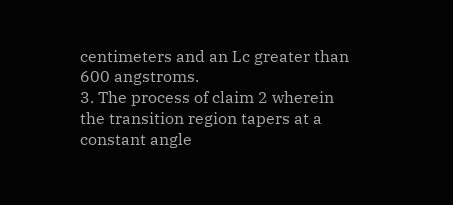centimeters and an Lc greater than 600 angstroms.
3. The process of claim 2 wherein the transition region tapers at a constant angle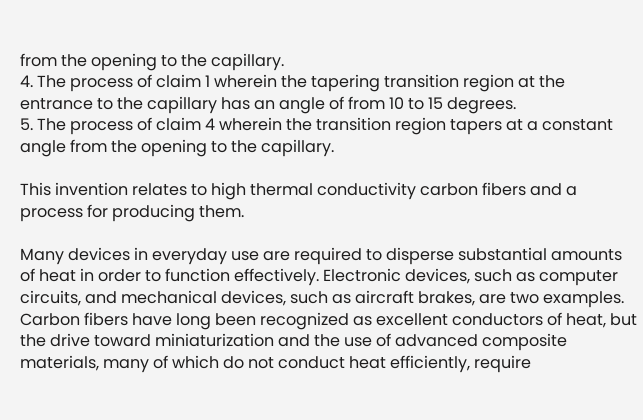from the opening to the capillary.
4. The process of claim 1 wherein the tapering transition region at the entrance to the capillary has an angle of from 10 to 15 degrees.
5. The process of claim 4 wherein the transition region tapers at a constant angle from the opening to the capillary.

This invention relates to high thermal conductivity carbon fibers and a process for producing them.

Many devices in everyday use are required to disperse substantial amounts of heat in order to function effectively. Electronic devices, such as computer circuits, and mechanical devices, such as aircraft brakes, are two examples. Carbon fibers have long been recognized as excellent conductors of heat, but the drive toward miniaturization and the use of advanced composite materials, many of which do not conduct heat efficiently, require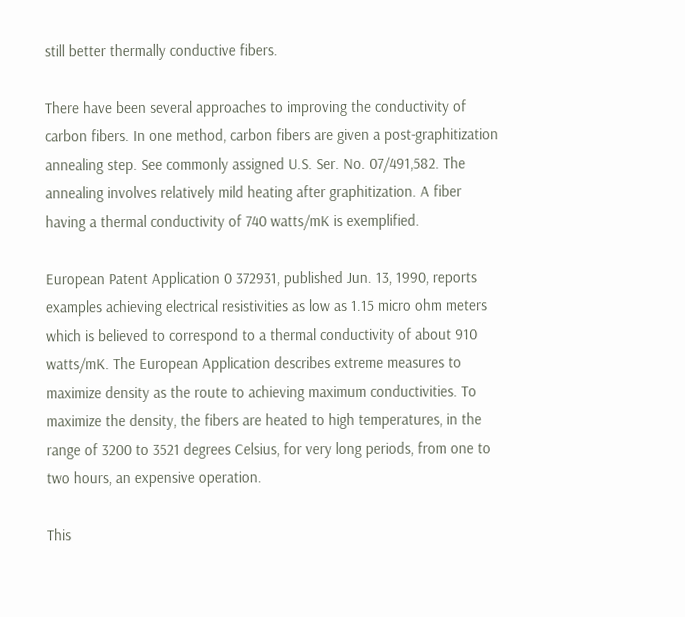still better thermally conductive fibers.

There have been several approaches to improving the conductivity of carbon fibers. In one method, carbon fibers are given a post-graphitization annealing step. See commonly assigned U.S. Ser. No. 07/491,582. The annealing involves relatively mild heating after graphitization. A fiber having a thermal conductivity of 740 watts/mK is exemplified.

European Patent Application 0 372931, published Jun. 13, 1990, reports examples achieving electrical resistivities as low as 1.15 micro ohm meters which is believed to correspond to a thermal conductivity of about 910 watts/mK. The European Application describes extreme measures to maximize density as the route to achieving maximum conductivities. To maximize the density, the fibers are heated to high temperatures, in the range of 3200 to 3521 degrees Celsius, for very long periods, from one to two hours, an expensive operation.

This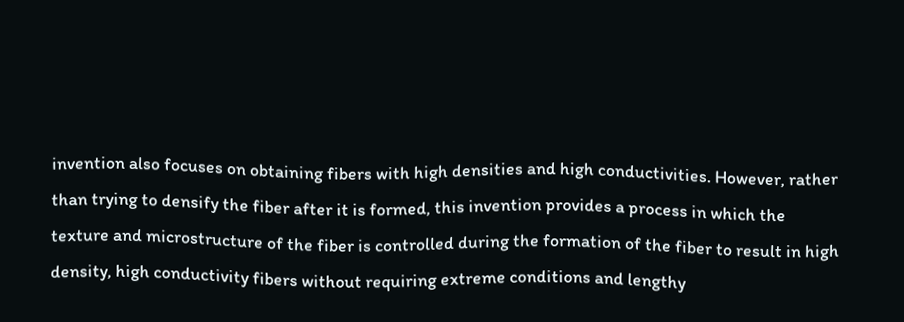invention also focuses on obtaining fibers with high densities and high conductivities. However, rather than trying to densify the fiber after it is formed, this invention provides a process in which the texture and microstructure of the fiber is controlled during the formation of the fiber to result in high density, high conductivity fibers without requiring extreme conditions and lengthy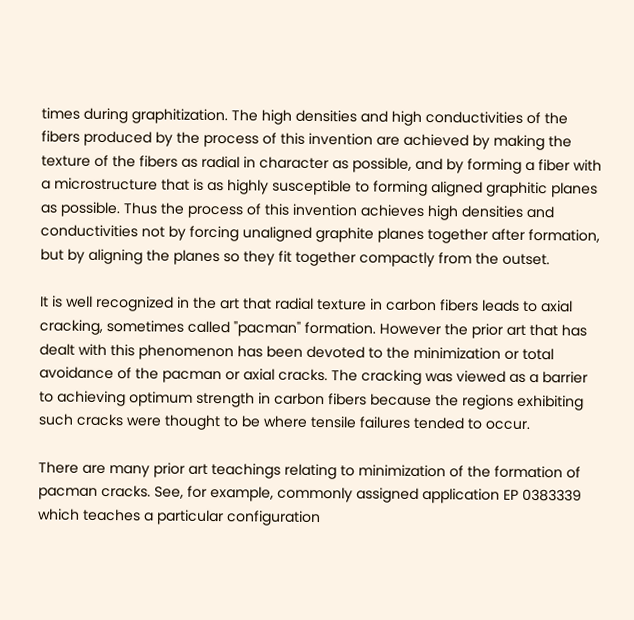times during graphitization. The high densities and high conductivities of the fibers produced by the process of this invention are achieved by making the texture of the fibers as radial in character as possible, and by forming a fiber with a microstructure that is as highly susceptible to forming aligned graphitic planes as possible. Thus the process of this invention achieves high densities and conductivities not by forcing unaligned graphite planes together after formation, but by aligning the planes so they fit together compactly from the outset.

It is well recognized in the art that radial texture in carbon fibers leads to axial cracking, sometimes called "pacman" formation. However the prior art that has dealt with this phenomenon has been devoted to the minimization or total avoidance of the pacman or axial cracks. The cracking was viewed as a barrier to achieving optimum strength in carbon fibers because the regions exhibiting such cracks were thought to be where tensile failures tended to occur.

There are many prior art teachings relating to minimization of the formation of pacman cracks. See, for example, commonly assigned application EP 0383339 which teaches a particular configuration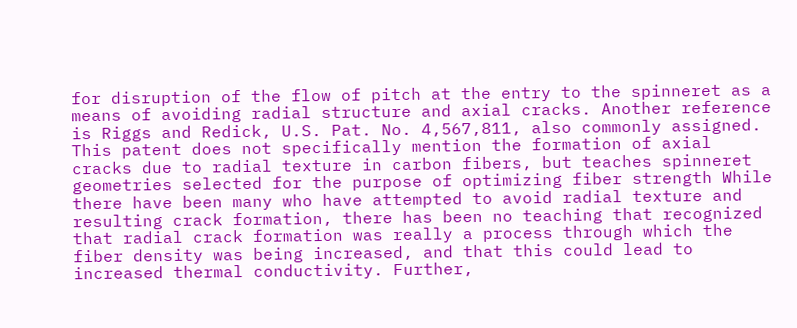for disruption of the flow of pitch at the entry to the spinneret as a means of avoiding radial structure and axial cracks. Another reference is Riggs and Redick, U.S. Pat. No. 4,567,811, also commonly assigned. This patent does not specifically mention the formation of axial cracks due to radial texture in carbon fibers, but teaches spinneret geometries selected for the purpose of optimizing fiber strength While there have been many who have attempted to avoid radial texture and resulting crack formation, there has been no teaching that recognized that radial crack formation was really a process through which the fiber density was being increased, and that this could lead to increased thermal conductivity. Further,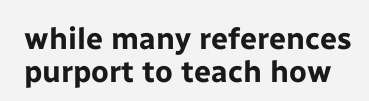while many references purport to teach how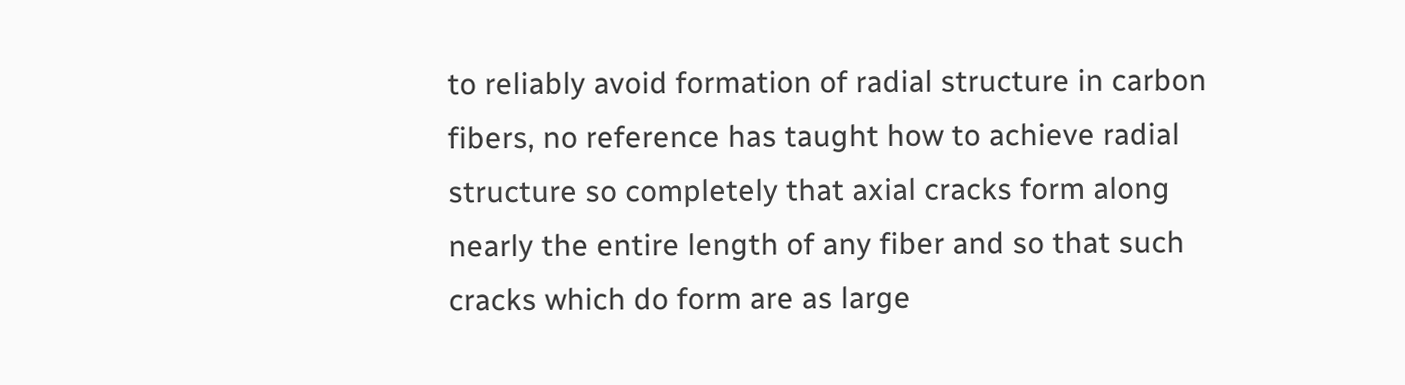to reliably avoid formation of radial structure in carbon fibers, no reference has taught how to achieve radial structure so completely that axial cracks form along nearly the entire length of any fiber and so that such cracks which do form are as large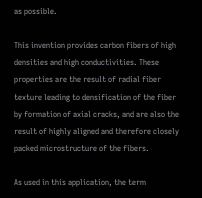as possible.

This invention provides carbon fibers of high densities and high conductivities. These properties are the result of radial fiber texture leading to densification of the fiber by formation of axial cracks, and are also the result of highly aligned and therefore closely packed microstructure of the fibers.

As used in this application, the term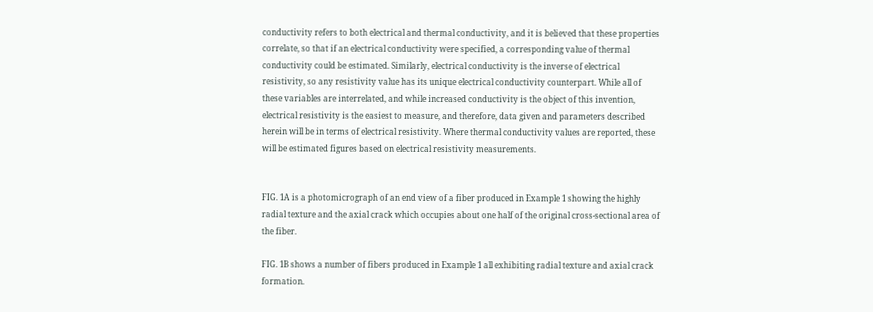conductivity refers to both electrical and thermal conductivity, and it is believed that these properties correlate, so that if an electrical conductivity were specified, a corresponding value of thermal conductivity could be estimated. Similarly, electrical conductivity is the inverse of electrical resistivity, so any resistivity value has its unique electrical conductivity counterpart. While all of these variables are interrelated, and while increased conductivity is the object of this invention, electrical resistivity is the easiest to measure, and therefore, data given and parameters described herein will be in terms of electrical resistivity. Where thermal conductivity values are reported, these will be estimated figures based on electrical resistivity measurements.


FIG. 1A is a photomicrograph of an end view of a fiber produced in Example 1 showing the highly radial texture and the axial crack which occupies about one half of the original cross-sectional area of the fiber.

FIG. 1B shows a number of fibers produced in Example 1 all exhibiting radial texture and axial crack formation.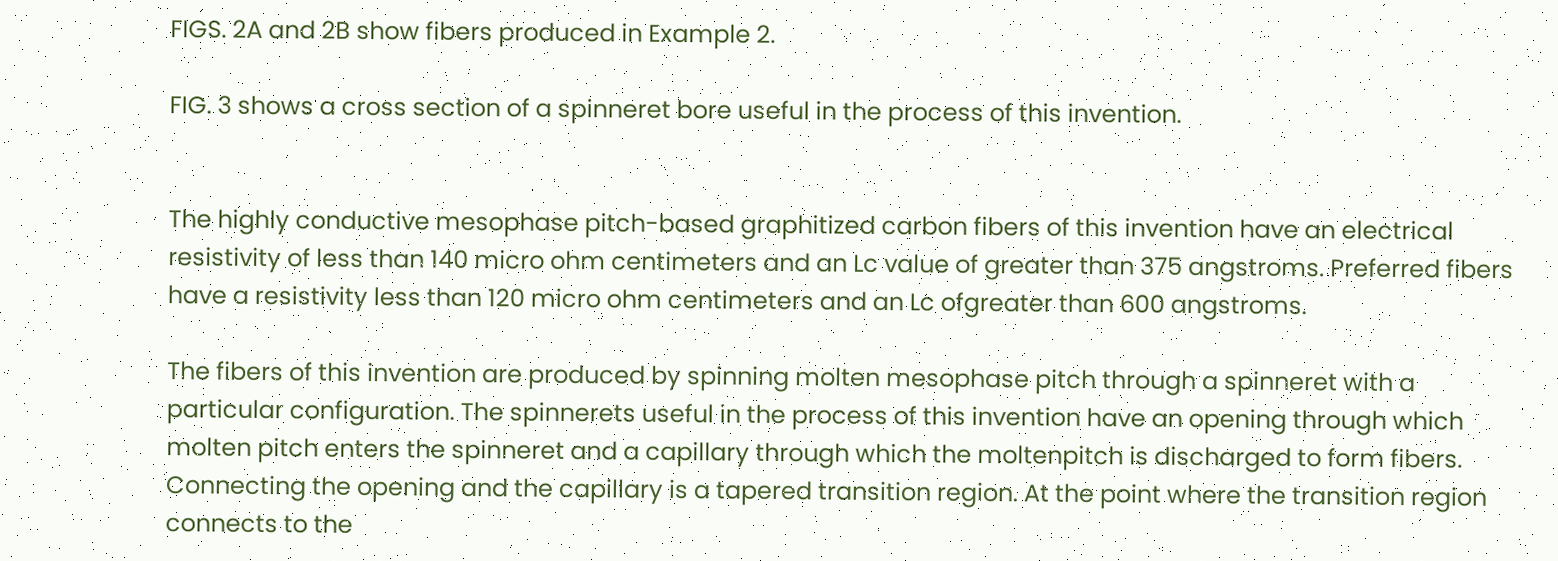FIGS. 2A and 2B show fibers produced in Example 2.

FIG. 3 shows a cross section of a spinneret bore useful in the process of this invention.


The highly conductive mesophase pitch-based graphitized carbon fibers of this invention have an electrical resistivity of less than 140 micro ohm centimeters and an Lc value of greater than 375 angstroms. Preferred fibers have a resistivity less than 120 micro ohm centimeters and an Lc ofgreater than 600 angstroms.

The fibers of this invention are produced by spinning molten mesophase pitch through a spinneret with a particular configuration. The spinnerets useful in the process of this invention have an opening through which molten pitch enters the spinneret and a capillary through which the moltenpitch is discharged to form fibers. Connecting the opening and the capillary is a tapered transition region. At the point where the transition region connects to the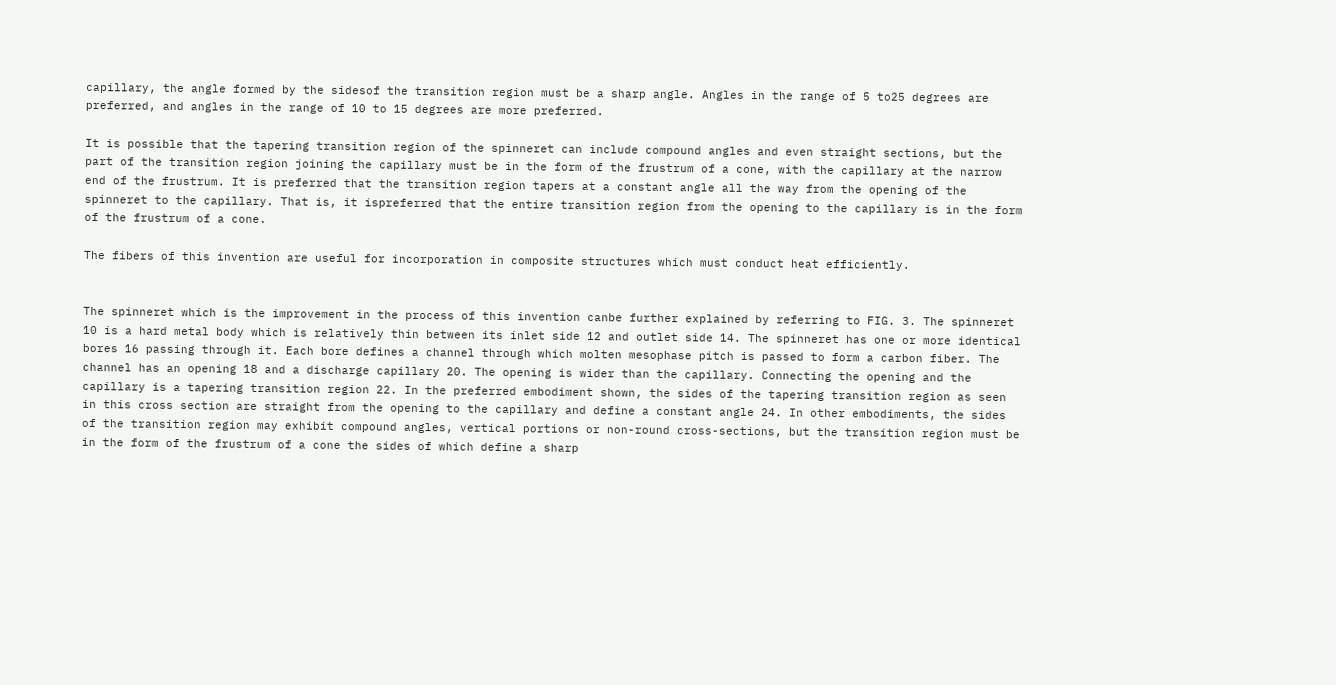capillary, the angle formed by the sidesof the transition region must be a sharp angle. Angles in the range of 5 to25 degrees are preferred, and angles in the range of 10 to 15 degrees are more preferred.

It is possible that the tapering transition region of the spinneret can include compound angles and even straight sections, but the part of the transition region joining the capillary must be in the form of the frustrum of a cone, with the capillary at the narrow end of the frustrum. It is preferred that the transition region tapers at a constant angle all the way from the opening of the spinneret to the capillary. That is, it ispreferred that the entire transition region from the opening to the capillary is in the form of the frustrum of a cone.

The fibers of this invention are useful for incorporation in composite structures which must conduct heat efficiently.


The spinneret which is the improvement in the process of this invention canbe further explained by referring to FIG. 3. The spinneret 10 is a hard metal body which is relatively thin between its inlet side 12 and outlet side 14. The spinneret has one or more identical bores 16 passing through it. Each bore defines a channel through which molten mesophase pitch is passed to form a carbon fiber. The channel has an opening 18 and a discharge capillary 20. The opening is wider than the capillary. Connecting the opening and the capillary is a tapering transition region 22. In the preferred embodiment shown, the sides of the tapering transition region as seen in this cross section are straight from the opening to the capillary and define a constant angle 24. In other embodiments, the sides of the transition region may exhibit compound angles, vertical portions or non-round cross-sections, but the transition region must be in the form of the frustrum of a cone the sides of which define a sharp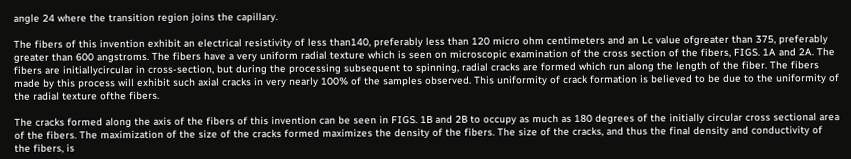angle 24 where the transition region joins the capillary.

The fibers of this invention exhibit an electrical resistivity of less than140, preferably less than 120 micro ohm centimeters and an Lc value ofgreater than 375, preferably greater than 600 angstroms. The fibers have a very uniform radial texture which is seen on microscopic examination of the cross section of the fibers, FIGS. 1A and 2A. The fibers are initiallycircular in cross-section, but during the processing subsequent to spinning, radial cracks are formed which run along the length of the fiber. The fibers made by this process will exhibit such axial cracks in very nearly 100% of the samples observed. This uniformity of crack formation is believed to be due to the uniformity of the radial texture ofthe fibers.

The cracks formed along the axis of the fibers of this invention can be seen in FIGS. 1B and 2B to occupy as much as 180 degrees of the initially circular cross sectional area of the fibers. The maximization of the size of the cracks formed maximizes the density of the fibers. The size of the cracks, and thus the final density and conductivity of the fibers, is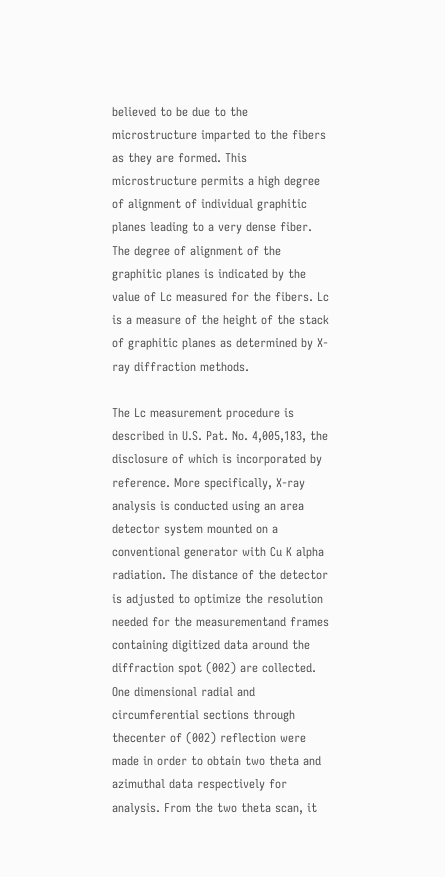believed to be due to the microstructure imparted to the fibers as they are formed. This microstructure permits a high degree of alignment of individual graphitic planes leading to a very dense fiber. The degree of alignment of the graphitic planes is indicated by the value of Lc measured for the fibers. Lc is a measure of the height of the stack of graphitic planes as determined by X-ray diffraction methods.

The Lc measurement procedure is described in U.S. Pat. No. 4,005,183, the disclosure of which is incorporated by reference. More specifically, X-ray analysis is conducted using an area detector system mounted on a conventional generator with Cu K alpha radiation. The distance of the detector is adjusted to optimize the resolution needed for the measurementand frames containing digitized data around the diffraction spot (002) are collected. One dimensional radial and circumferential sections through thecenter of (002) reflection were made in order to obtain two theta and azimuthal data respectively for analysis. From the two theta scan, it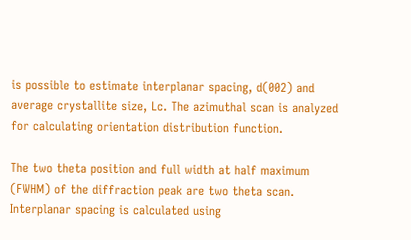is possible to estimate interplanar spacing, d(002) and average crystallite size, Lc. The azimuthal scan is analyzed for calculating orientation distribution function.

The two theta position and full width at half maximum (FWHM) of the diffraction peak are two theta scan. Interplanar spacing is calculated using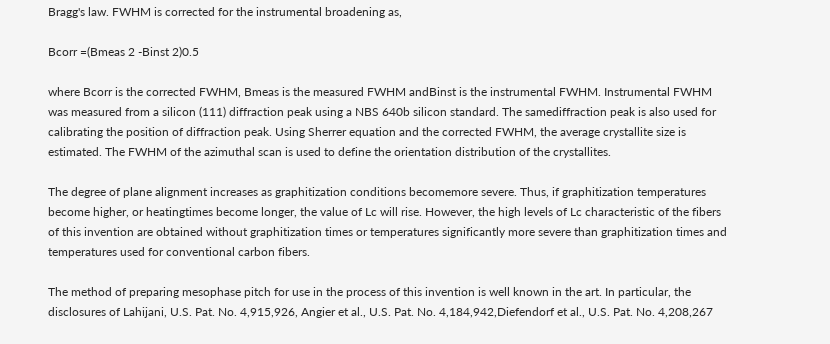Bragg's law. FWHM is corrected for the instrumental broadening as,

Bcorr =(Bmeas 2 -Binst 2)0.5

where Bcorr is the corrected FWHM, Bmeas is the measured FWHM andBinst is the instrumental FWHM. Instrumental FWHM was measured from a silicon (111) diffraction peak using a NBS 640b silicon standard. The samediffraction peak is also used for calibrating the position of diffraction peak. Using Sherrer equation and the corrected FWHM, the average crystallite size is estimated. The FWHM of the azimuthal scan is used to define the orientation distribution of the crystallites.

The degree of plane alignment increases as graphitization conditions becomemore severe. Thus, if graphitization temperatures become higher, or heatingtimes become longer, the value of Lc will rise. However, the high levels of Lc characteristic of the fibers of this invention are obtained without graphitization times or temperatures significantly more severe than graphitization times and temperatures used for conventional carbon fibers.

The method of preparing mesophase pitch for use in the process of this invention is well known in the art. In particular, the disclosures of Lahijani, U.S. Pat. No. 4,915,926, Angier et al., U.S. Pat. No. 4,184,942,Diefendorf et al., U.S. Pat. No. 4,208,267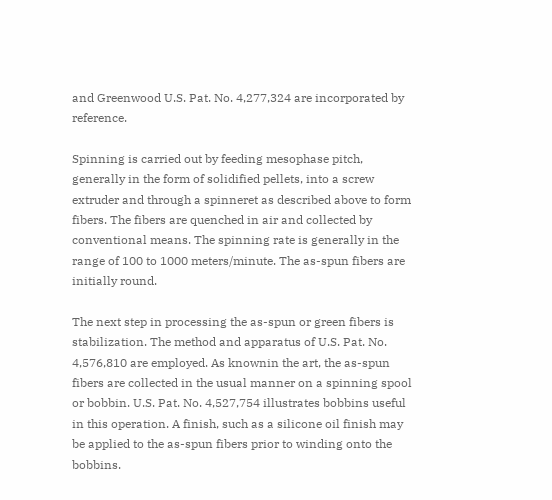and Greenwood U.S. Pat. No. 4,277,324 are incorporated by reference.

Spinning is carried out by feeding mesophase pitch, generally in the form of solidified pellets, into a screw extruder and through a spinneret as described above to form fibers. The fibers are quenched in air and collected by conventional means. The spinning rate is generally in the range of 100 to 1000 meters/minute. The as-spun fibers are initially round.

The next step in processing the as-spun or green fibers is stabilization. The method and apparatus of U.S. Pat. No. 4,576,810 are employed. As knownin the art, the as-spun fibers are collected in the usual manner on a spinning spool or bobbin. U.S. Pat. No. 4,527,754 illustrates bobbins useful in this operation. A finish, such as a silicone oil finish may be applied to the as-spun fibers prior to winding onto the bobbins.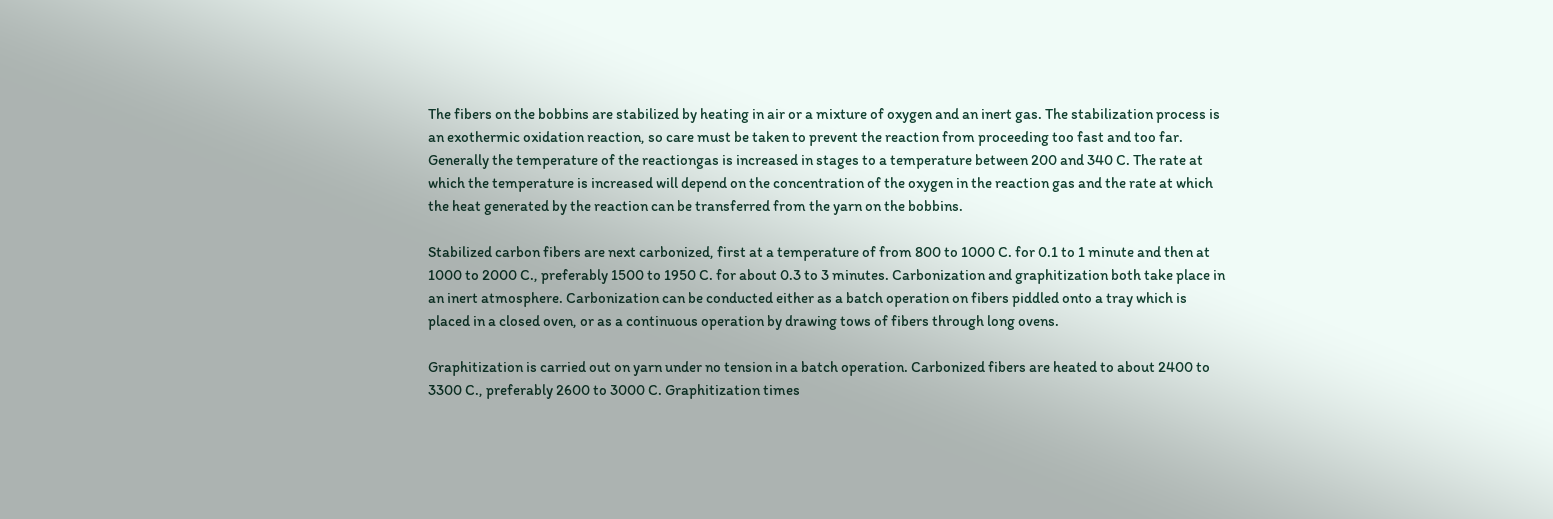The fibers on the bobbins are stabilized by heating in air or a mixture of oxygen and an inert gas. The stabilization process is an exothermic oxidation reaction, so care must be taken to prevent the reaction from proceeding too fast and too far. Generally the temperature of the reactiongas is increased in stages to a temperature between 200 and 340 C. The rate at which the temperature is increased will depend on the concentration of the oxygen in the reaction gas and the rate at which the heat generated by the reaction can be transferred from the yarn on the bobbins.

Stabilized carbon fibers are next carbonized, first at a temperature of from 800 to 1000 C. for 0.1 to 1 minute and then at 1000 to 2000 C., preferably 1500 to 1950 C. for about 0.3 to 3 minutes. Carbonization and graphitization both take place in an inert atmosphere. Carbonization can be conducted either as a batch operation on fibers piddled onto a tray which is placed in a closed oven, or as a continuous operation by drawing tows of fibers through long ovens.

Graphitization is carried out on yarn under no tension in a batch operation. Carbonized fibers are heated to about 2400 to 3300 C., preferably 2600 to 3000 C. Graphitization times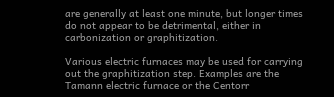are generally at least one minute, but longer times do not appear to be detrimental, either in carbonization or graphitization.

Various electric furnaces may be used for carrying out the graphitization step. Examples are the Tamann electric furnace or the Centorr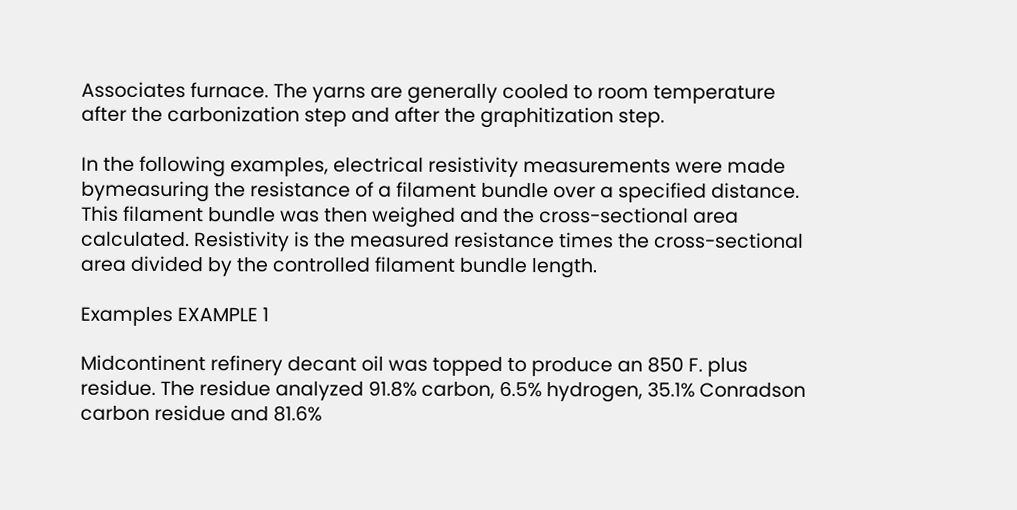Associates furnace. The yarns are generally cooled to room temperature after the carbonization step and after the graphitization step.

In the following examples, electrical resistivity measurements were made bymeasuring the resistance of a filament bundle over a specified distance. This filament bundle was then weighed and the cross-sectional area calculated. Resistivity is the measured resistance times the cross-sectional area divided by the controlled filament bundle length.

Examples EXAMPLE 1

Midcontinent refinery decant oil was topped to produce an 850 F. plus residue. The residue analyzed 91.8% carbon, 6.5% hydrogen, 35.1% Conradson carbon residue and 81.6%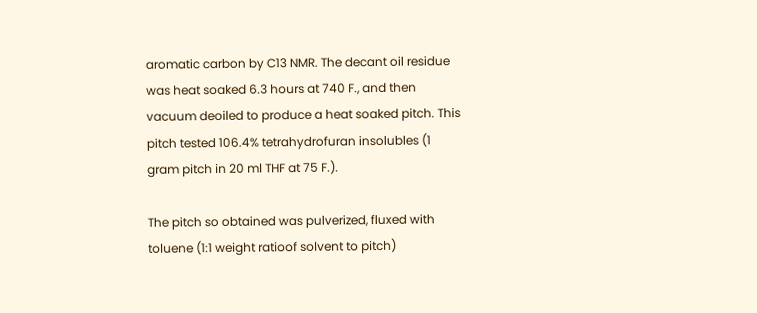aromatic carbon by C13 NMR. The decant oil residue was heat soaked 6.3 hours at 740 F., and then vacuum deoiled to produce a heat soaked pitch. This pitch tested 106.4% tetrahydrofuran insolubles (1 gram pitch in 20 ml THF at 75 F.).

The pitch so obtained was pulverized, fluxed with toluene (1:1 weight ratioof solvent to pitch)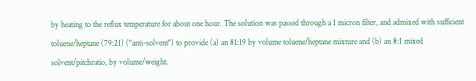by heating to the reflux temperature for about one hour. The solution was passed through a 1 micron filter, and admixed with sufficient toluene/heptane (79:21) ("anti-solvent") to provide (a) an 81:19 by volume toluene/heptane mixture and (b) an 8:1 mixed solvent/pitchratio, by volume/weight.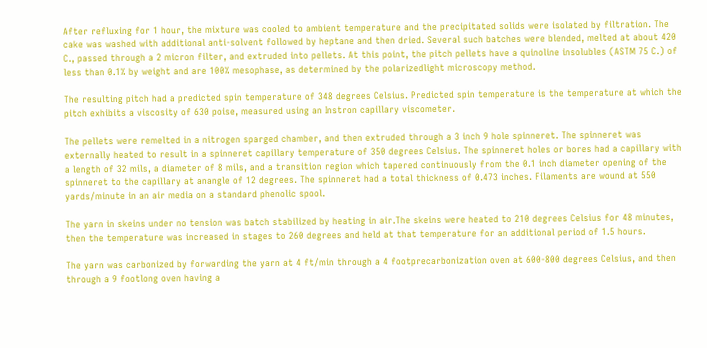After refluxing for 1 hour, the mixture was cooled to ambient temperature and the precipitated solids were isolated by filtration. The cake was washed with additional anti-solvent followed by heptane and then dried. Several such batches were blended, melted at about 420 C., passed through a 2 micron filter, and extruded into pellets. At this point, the pitch pellets have a quinoline insolubles (ASTM 75 C.) of less than 0.1% by weight and are 100% mesophase, as determined by the polarizedlight microscopy method.

The resulting pitch had a predicted spin temperature of 348 degrees Celsius. Predicted spin temperature is the temperature at which the pitch exhibits a viscosity of 630 poise, measured using an Instron capillary viscometer.

The pellets were remelted in a nitrogen sparged chamber, and then extruded through a 3 inch 9 hole spinneret. The spinneret was externally heated to result in a spinneret capillary temperature of 350 degrees Celsius. The spinneret holes or bores had a capillary with a length of 32 mils, a diameter of 8 mils, and a transition region which tapered continuously from the 0.1 inch diameter opening of the spinneret to the capillary at anangle of 12 degrees. The spinneret had a total thickness of 0.473 inches. Filaments are wound at 550 yards/minute in an air media on a standard phenolic spool.

The yarn in skeins under no tension was batch stabilized by heating in air.The skeins were heated to 210 degrees Celsius for 48 minutes, then the temperature was increased in stages to 260 degrees and held at that temperature for an additional period of 1.5 hours.

The yarn was carbonized by forwarding the yarn at 4 ft/min through a 4 footprecarbonization oven at 600-800 degrees Celsius, and then through a 9 footlong oven having a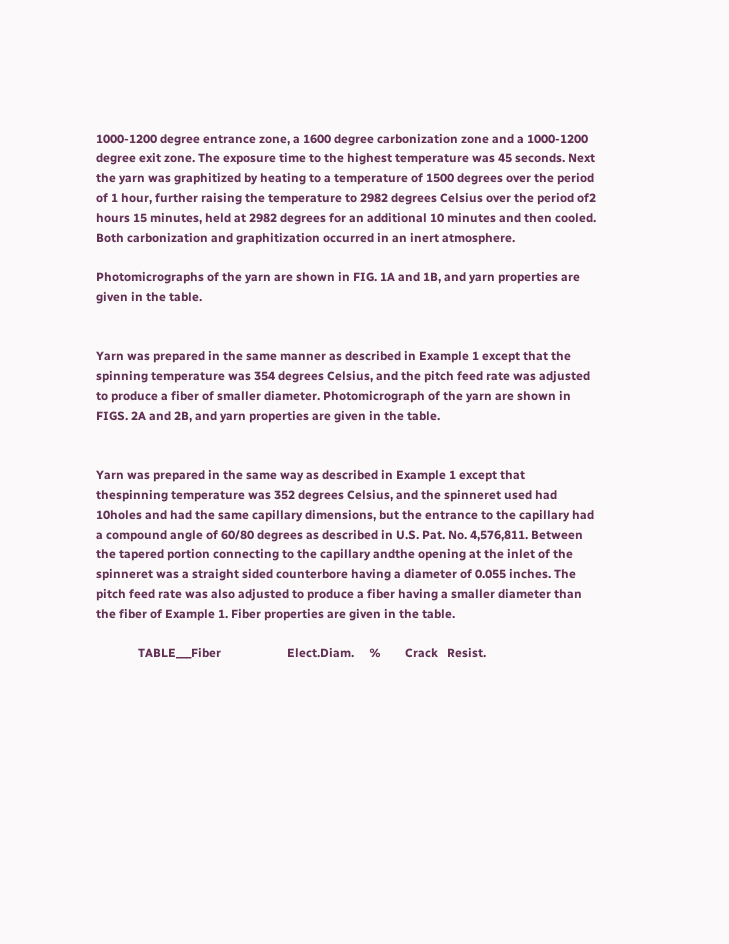1000-1200 degree entrance zone, a 1600 degree carbonization zone and a 1000-1200 degree exit zone. The exposure time to the highest temperature was 45 seconds. Next the yarn was graphitized by heating to a temperature of 1500 degrees over the period of 1 hour, further raising the temperature to 2982 degrees Celsius over the period of2 hours 15 minutes, held at 2982 degrees for an additional 10 minutes and then cooled. Both carbonization and graphitization occurred in an inert atmosphere.

Photomicrographs of the yarn are shown in FIG. 1A and 1B, and yarn properties are given in the table.


Yarn was prepared in the same manner as described in Example 1 except that the spinning temperature was 354 degrees Celsius, and the pitch feed rate was adjusted to produce a fiber of smaller diameter. Photomicrograph of the yarn are shown in FIGS. 2A and 2B, and yarn properties are given in the table.


Yarn was prepared in the same way as described in Example 1 except that thespinning temperature was 352 degrees Celsius, and the spinneret used had 10holes and had the same capillary dimensions, but the entrance to the capillary had a compound angle of 60/80 degrees as described in U.S. Pat. No. 4,576,811. Between the tapered portion connecting to the capillary andthe opening at the inlet of the spinneret was a straight sided counterbore having a diameter of 0.055 inches. The pitch feed rate was also adjusted to produce a fiber having a smaller diameter than the fiber of Example 1. Fiber properties are given in the table.

              TABLE___Fiber                      Elect.Diam.     %        Crack   Resist.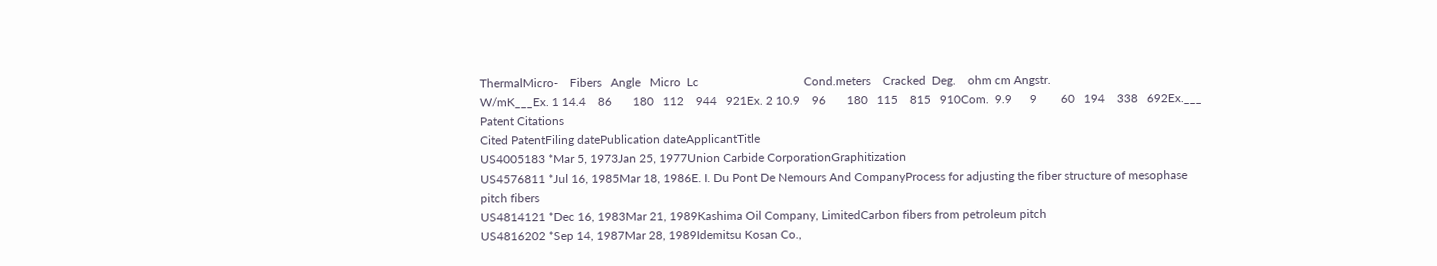ThermalMicro-    Fibers   Angle   Micro  Lc                                   Cond.meters    Cracked  Deg.    ohm cm Angstr.                                   W/mK___Ex. 1 14.4    86       180   112    944   921Ex. 2 10.9    96       180   115    815   910Com.  9.9      9        60   194    338   692Ex.___
Patent Citations
Cited PatentFiling datePublication dateApplicantTitle
US4005183 *Mar 5, 1973Jan 25, 1977Union Carbide CorporationGraphitization
US4576811 *Jul 16, 1985Mar 18, 1986E. I. Du Pont De Nemours And CompanyProcess for adjusting the fiber structure of mesophase pitch fibers
US4814121 *Dec 16, 1983Mar 21, 1989Kashima Oil Company, LimitedCarbon fibers from petroleum pitch
US4816202 *Sep 14, 1987Mar 28, 1989Idemitsu Kosan Co.,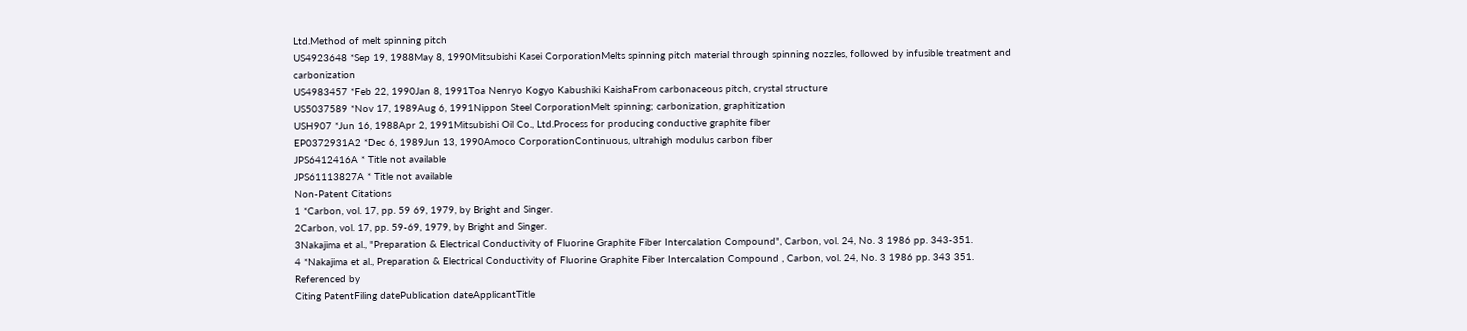Ltd.Method of melt spinning pitch
US4923648 *Sep 19, 1988May 8, 1990Mitsubishi Kasei CorporationMelts spinning pitch material through spinning nozzles, followed by infusible treatment and carbonization
US4983457 *Feb 22, 1990Jan 8, 1991Toa Nenryo Kogyo Kabushiki KaishaFrom carbonaceous pitch, crystal structure
US5037589 *Nov 17, 1989Aug 6, 1991Nippon Steel CorporationMelt spinning; carbonization, graphitization
USH907 *Jun 16, 1988Apr 2, 1991Mitsubishi Oil Co., Ltd.Process for producing conductive graphite fiber
EP0372931A2 *Dec 6, 1989Jun 13, 1990Amoco CorporationContinuous, ultrahigh modulus carbon fiber
JPS6412416A * Title not available
JPS61113827A * Title not available
Non-Patent Citations
1 *Carbon, vol. 17, pp. 59 69, 1979, by Bright and Singer.
2Carbon, vol. 17, pp. 59-69, 1979, by Bright and Singer.
3Nakajima et al., "Preparation & Electrical Conductivity of Fluorine Graphite Fiber Intercalation Compound", Carbon, vol. 24, No. 3 1986 pp. 343-351.
4 *Nakajima et al., Preparation & Electrical Conductivity of Fluorine Graphite Fiber Intercalation Compound , Carbon, vol. 24, No. 3 1986 pp. 343 351.
Referenced by
Citing PatentFiling datePublication dateApplicantTitle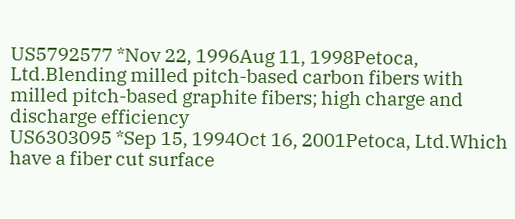US5792577 *Nov 22, 1996Aug 11, 1998Petoca, Ltd.Blending milled pitch-based carbon fibers with milled pitch-based graphite fibers; high charge and discharge efficiency
US6303095 *Sep 15, 1994Oct 16, 2001Petoca, Ltd.Which have a fiber cut surface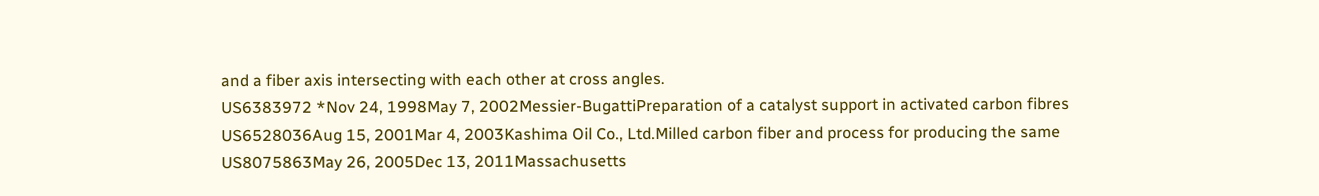and a fiber axis intersecting with each other at cross angles.
US6383972 *Nov 24, 1998May 7, 2002Messier-BugattiPreparation of a catalyst support in activated carbon fibres
US6528036Aug 15, 2001Mar 4, 2003Kashima Oil Co., Ltd.Milled carbon fiber and process for producing the same
US8075863May 26, 2005Dec 13, 2011Massachusetts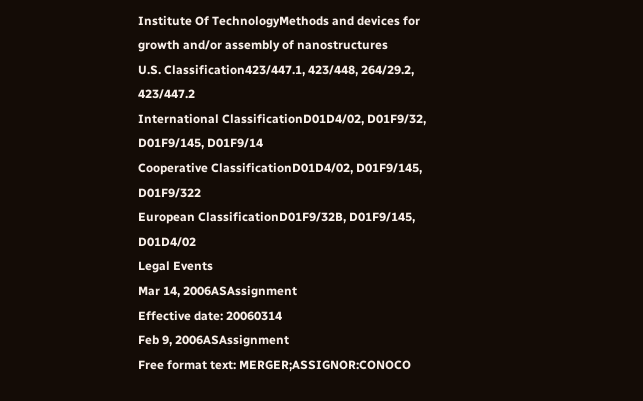Institute Of TechnologyMethods and devices for growth and/or assembly of nanostructures
U.S. Classification423/447.1, 423/448, 264/29.2, 423/447.2
International ClassificationD01D4/02, D01F9/32, D01F9/145, D01F9/14
Cooperative ClassificationD01D4/02, D01F9/145, D01F9/322
European ClassificationD01F9/32B, D01F9/145, D01D4/02
Legal Events
Mar 14, 2006ASAssignment
Effective date: 20060314
Feb 9, 2006ASAssignment
Free format text: MERGER;ASSIGNOR:CONOCO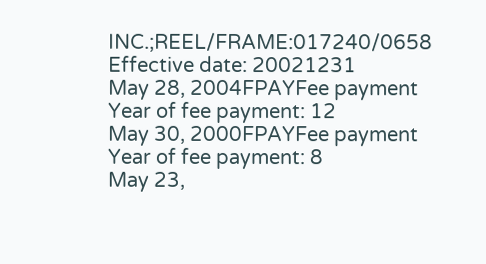INC.;REEL/FRAME:017240/0658
Effective date: 20021231
May 28, 2004FPAYFee payment
Year of fee payment: 12
May 30, 2000FPAYFee payment
Year of fee payment: 8
May 23,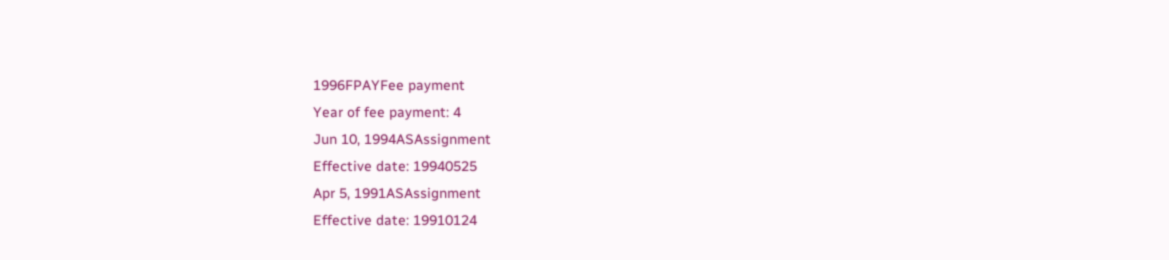1996FPAYFee payment
Year of fee payment: 4
Jun 10, 1994ASAssignment
Effective date: 19940525
Apr 5, 1991ASAssignment
Effective date: 19910124